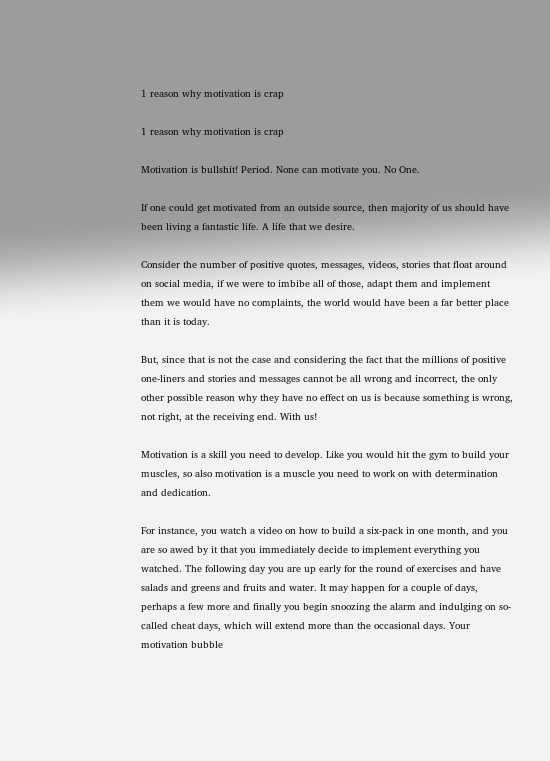1 reason why motivation is crap

1 reason why motivation is crap

Motivation is bullshit! Period. None can motivate you. No One.

If one could get motivated from an outside source, then majority of us should have been living a fantastic life. A life that we desire.

Consider the number of positive quotes, messages, videos, stories that float around on social media, if we were to imbibe all of those, adapt them and implement them we would have no complaints, the world would have been a far better place than it is today.

But, since that is not the case and considering the fact that the millions of positive one-liners and stories and messages cannot be all wrong and incorrect, the only other possible reason why they have no effect on us is because something is wrong, not right, at the receiving end. With us!

Motivation is a skill you need to develop. Like you would hit the gym to build your muscles, so also motivation is a muscle you need to work on with determination and dedication.

For instance, you watch a video on how to build a six-pack in one month, and you are so awed by it that you immediately decide to implement everything you watched. The following day you are up early for the round of exercises and have salads and greens and fruits and water. It may happen for a couple of days, perhaps a few more and finally you begin snoozing the alarm and indulging on so-called cheat days, which will extend more than the occasional days. Your motivation bubble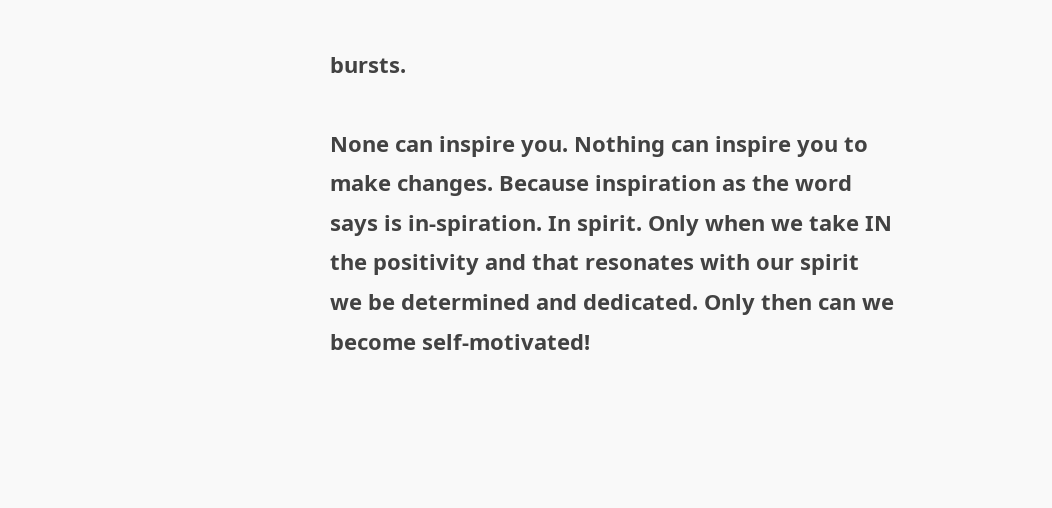bursts.

None can inspire you. Nothing can inspire you to make changes. Because inspiration as the word says is in-spiration. In spirit. Only when we take IN the positivity and that resonates with our spirit we be determined and dedicated. Only then can we become self-motivated!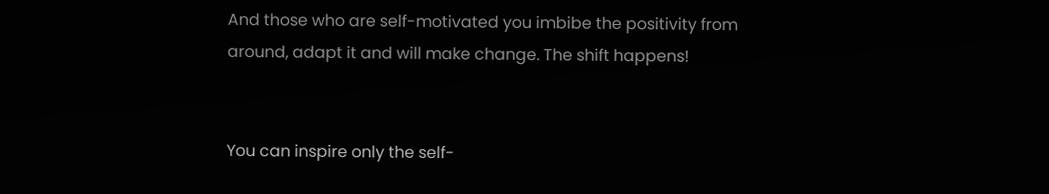And those who are self-motivated you imbibe the positivity from around, adapt it and will make change. The shift happens!


You can inspire only the self-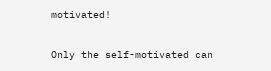motivated!

Only the self-motivated can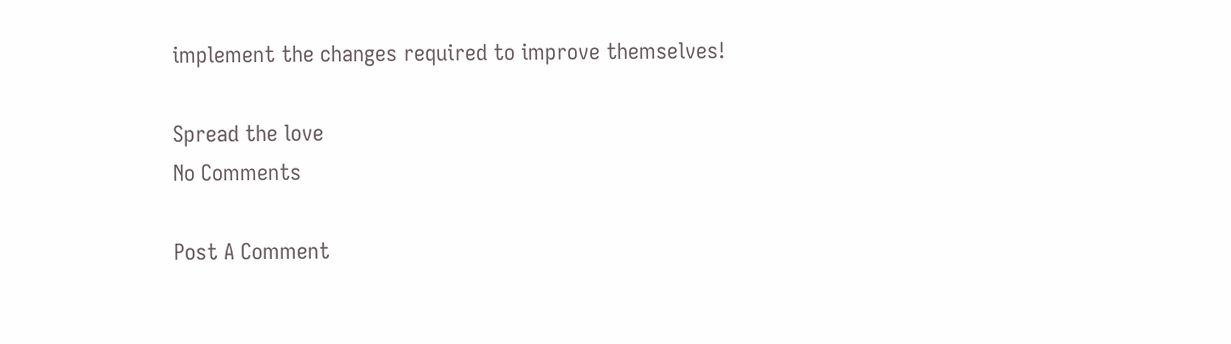implement the changes required to improve themselves!

Spread the love
No Comments

Post A Comment